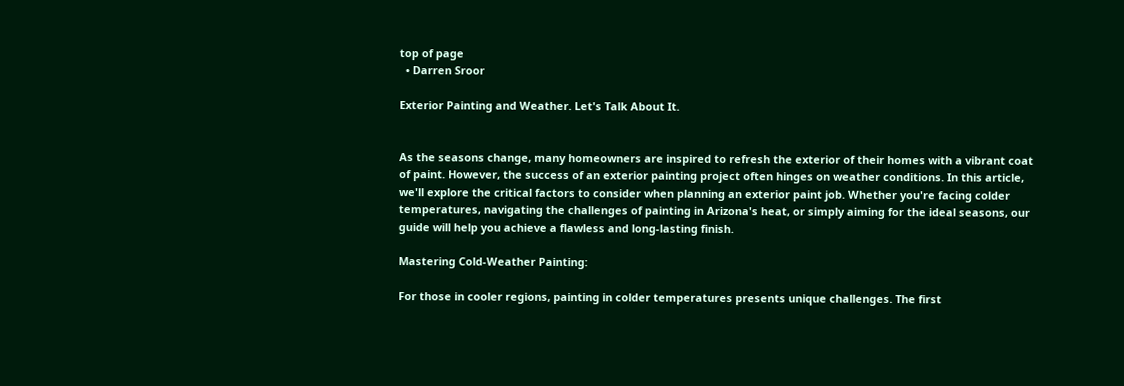top of page
  • Darren Sroor

Exterior Painting and Weather. Let's Talk About It.


As the seasons change, many homeowners are inspired to refresh the exterior of their homes with a vibrant coat of paint. However, the success of an exterior painting project often hinges on weather conditions. In this article, we'll explore the critical factors to consider when planning an exterior paint job. Whether you're facing colder temperatures, navigating the challenges of painting in Arizona's heat, or simply aiming for the ideal seasons, our guide will help you achieve a flawless and long-lasting finish.

Mastering Cold-Weather Painting:

For those in cooler regions, painting in colder temperatures presents unique challenges. The first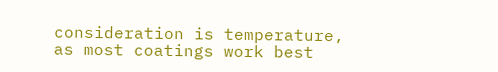consideration is temperature, as most coatings work best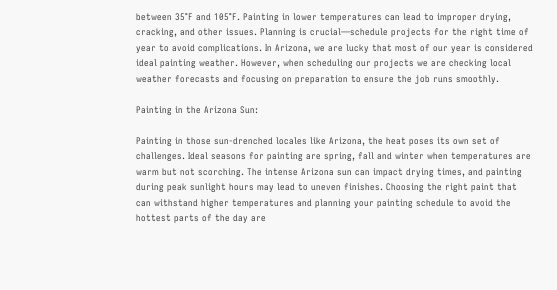between 35°F and 105°F. Painting in lower temperatures can lead to improper drying, cracking, and other issues. Planning is crucial—schedule projects for the right time of year to avoid complications. In Arizona, we are lucky that most of our year is considered ideal painting weather. However, when scheduling our projects we are checking local weather forecasts and focusing on preparation to ensure the job runs smoothly.

Painting in the Arizona Sun:

Painting in those sun-drenched locales like Arizona, the heat poses its own set of challenges. Ideal seasons for painting are spring, fall and winter when temperatures are warm but not scorching. The intense Arizona sun can impact drying times, and painting during peak sunlight hours may lead to uneven finishes. Choosing the right paint that can withstand higher temperatures and planning your painting schedule to avoid the hottest parts of the day are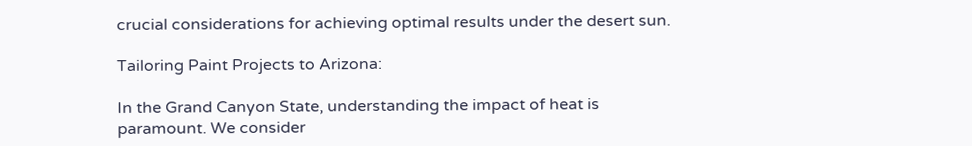crucial considerations for achieving optimal results under the desert sun.

Tailoring Paint Projects to Arizona:

In the Grand Canyon State, understanding the impact of heat is paramount. We consider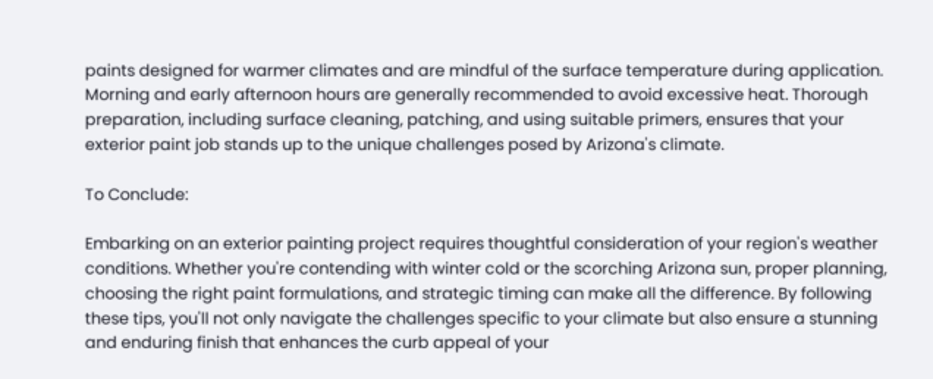paints designed for warmer climates and are mindful of the surface temperature during application. Morning and early afternoon hours are generally recommended to avoid excessive heat. Thorough preparation, including surface cleaning, patching, and using suitable primers, ensures that your exterior paint job stands up to the unique challenges posed by Arizona's climate.

To Conclude:

Embarking on an exterior painting project requires thoughtful consideration of your region's weather conditions. Whether you're contending with winter cold or the scorching Arizona sun, proper planning, choosing the right paint formulations, and strategic timing can make all the difference. By following these tips, you'll not only navigate the challenges specific to your climate but also ensure a stunning and enduring finish that enhances the curb appeal of your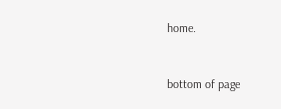home.


bottom of page